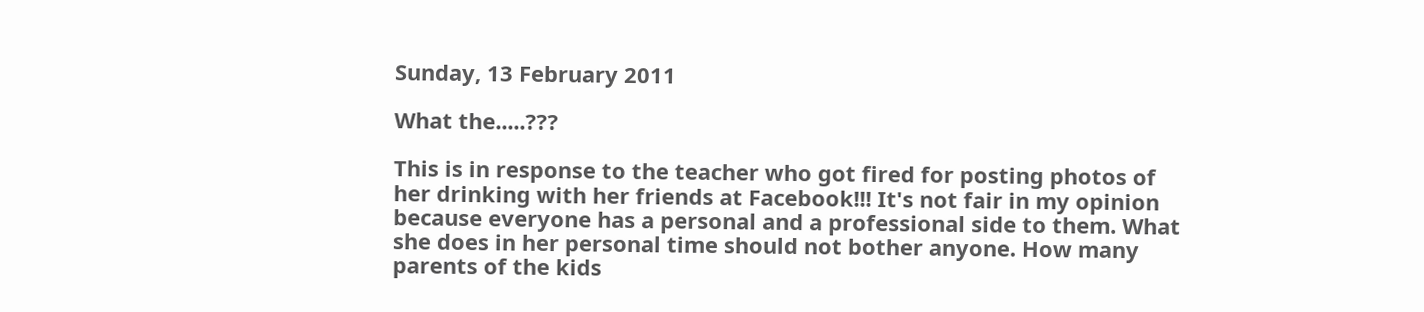Sunday, 13 February 2011

What the.....???

This is in response to the teacher who got fired for posting photos of her drinking with her friends at Facebook!!! It's not fair in my opinion because everyone has a personal and a professional side to them. What she does in her personal time should not bother anyone. How many parents of the kids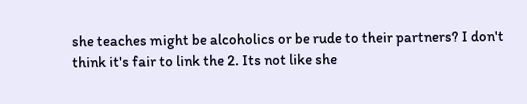she teaches might be alcoholics or be rude to their partners? I don't think it's fair to link the 2. Its not like she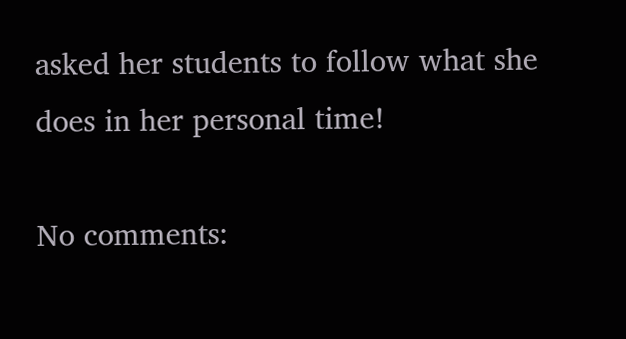asked her students to follow what she does in her personal time!

No comments: